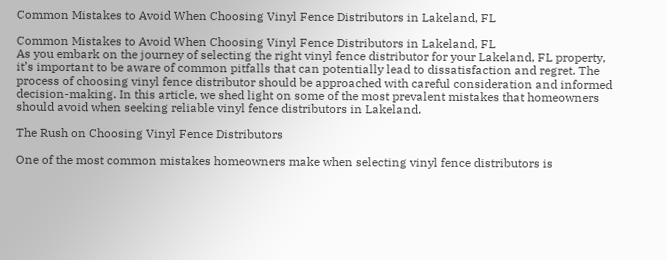Common Mistakes to Avoid When Choosing Vinyl Fence Distributors in Lakeland, FL

Common Mistakes to Avoid When Choosing Vinyl Fence Distributors in Lakeland, FL
As you embark on the journey of selecting the right vinyl fence distributor for your Lakeland, FL property, it’s important to be aware of common pitfalls that can potentially lead to dissatisfaction and regret. The process of choosing vinyl fence distributor should be approached with careful consideration and informed decision-making. In this article, we shed light on some of the most prevalent mistakes that homeowners should avoid when seeking reliable vinyl fence distributors in Lakeland.

The Rush on Choosing Vinyl Fence Distributors

One of the most common mistakes homeowners make when selecting vinyl fence distributors is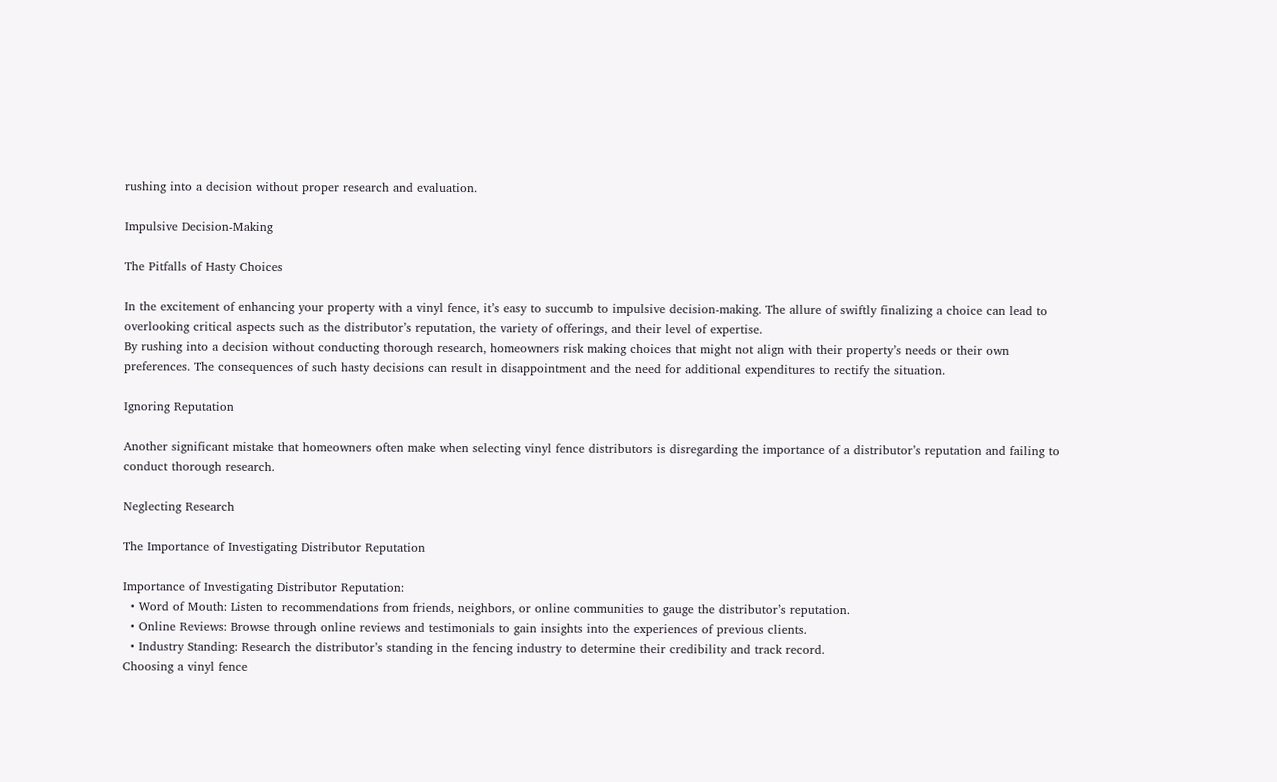rushing into a decision without proper research and evaluation.

Impulsive Decision-Making

The Pitfalls of Hasty Choices

In the excitement of enhancing your property with a vinyl fence, it’s easy to succumb to impulsive decision-making. The allure of swiftly finalizing a choice can lead to overlooking critical aspects such as the distributor’s reputation, the variety of offerings, and their level of expertise.
By rushing into a decision without conducting thorough research, homeowners risk making choices that might not align with their property’s needs or their own preferences. The consequences of such hasty decisions can result in disappointment and the need for additional expenditures to rectify the situation.

Ignoring Reputation

Another significant mistake that homeowners often make when selecting vinyl fence distributors is disregarding the importance of a distributor’s reputation and failing to conduct thorough research.

Neglecting Research

The Importance of Investigating Distributor Reputation

Importance of Investigating Distributor Reputation:
  • Word of Mouth: Listen to recommendations from friends, neighbors, or online communities to gauge the distributor’s reputation.
  • Online Reviews: Browse through online reviews and testimonials to gain insights into the experiences of previous clients.
  • Industry Standing: Research the distributor’s standing in the fencing industry to determine their credibility and track record.
Choosing a vinyl fence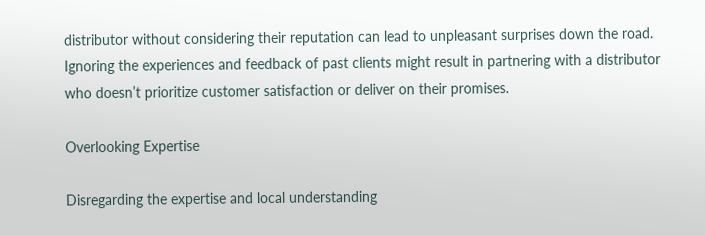distributor without considering their reputation can lead to unpleasant surprises down the road. Ignoring the experiences and feedback of past clients might result in partnering with a distributor who doesn’t prioritize customer satisfaction or deliver on their promises.

Overlooking Expertise

Disregarding the expertise and local understanding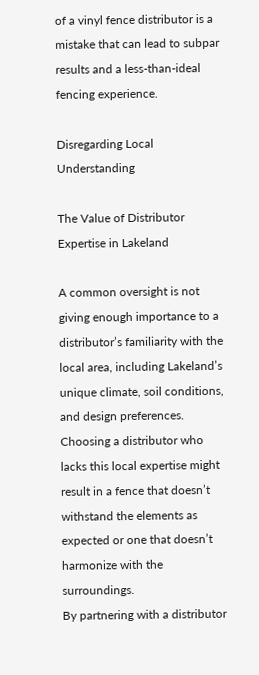of a vinyl fence distributor is a mistake that can lead to subpar results and a less-than-ideal fencing experience.

Disregarding Local Understanding

The Value of Distributor Expertise in Lakeland

A common oversight is not giving enough importance to a distributor’s familiarity with the local area, including Lakeland’s unique climate, soil conditions, and design preferences. Choosing a distributor who lacks this local expertise might result in a fence that doesn’t withstand the elements as expected or one that doesn’t harmonize with the surroundings.
By partnering with a distributor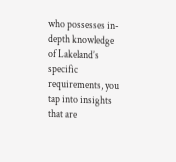who possesses in-depth knowledge of Lakeland’s specific requirements, you tap into insights that are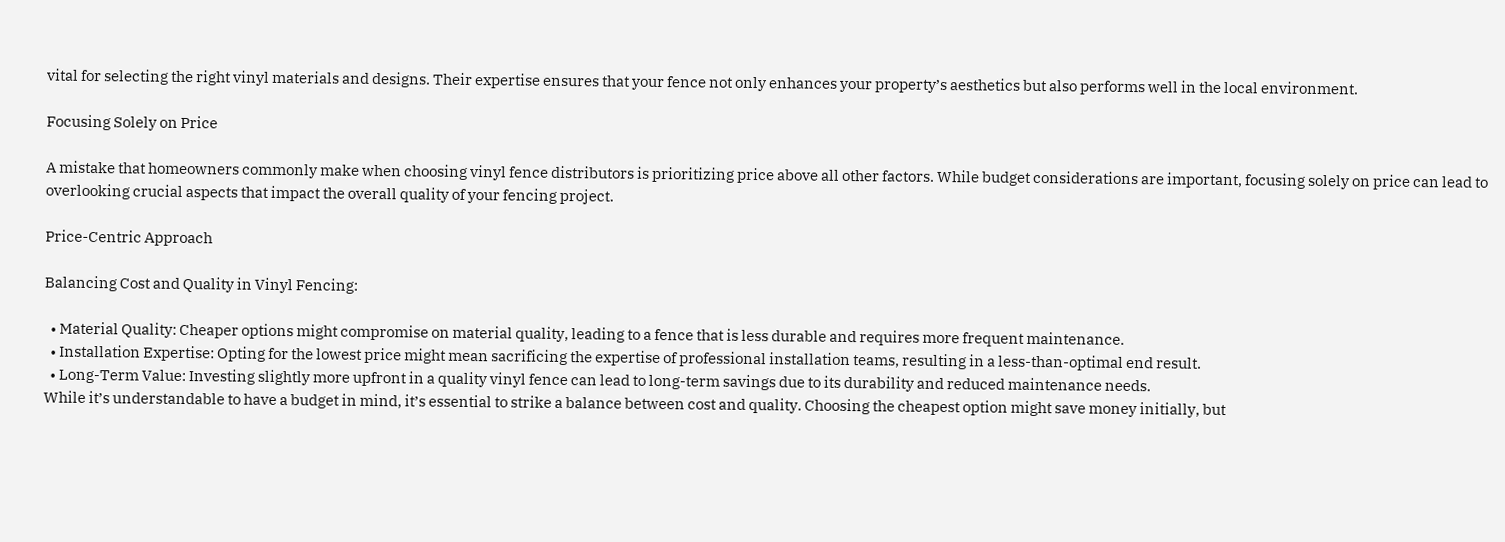vital for selecting the right vinyl materials and designs. Their expertise ensures that your fence not only enhances your property’s aesthetics but also performs well in the local environment.

Focusing Solely on Price

A mistake that homeowners commonly make when choosing vinyl fence distributors is prioritizing price above all other factors. While budget considerations are important, focusing solely on price can lead to overlooking crucial aspects that impact the overall quality of your fencing project.

Price-Centric Approach

Balancing Cost and Quality in Vinyl Fencing:

  • Material Quality: Cheaper options might compromise on material quality, leading to a fence that is less durable and requires more frequent maintenance.
  • Installation Expertise: Opting for the lowest price might mean sacrificing the expertise of professional installation teams, resulting in a less-than-optimal end result.
  • Long-Term Value: Investing slightly more upfront in a quality vinyl fence can lead to long-term savings due to its durability and reduced maintenance needs.
While it’s understandable to have a budget in mind, it’s essential to strike a balance between cost and quality. Choosing the cheapest option might save money initially, but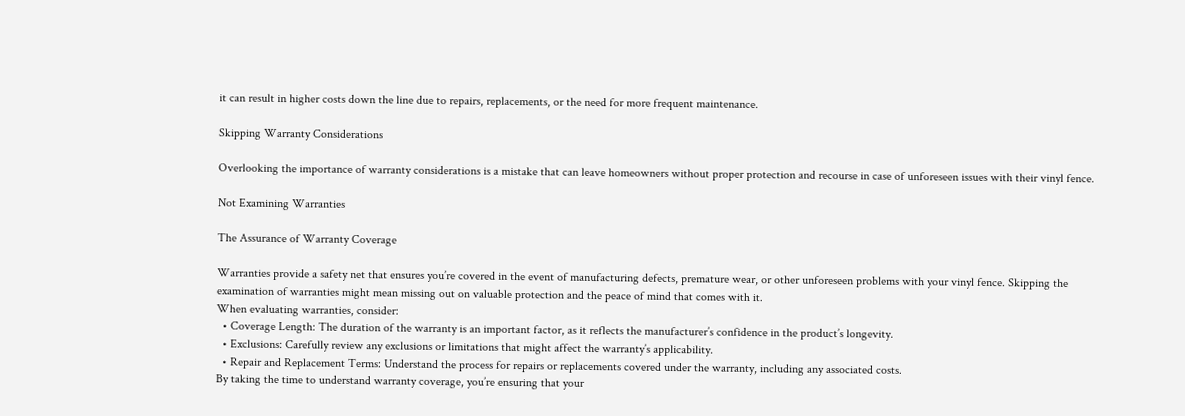it can result in higher costs down the line due to repairs, replacements, or the need for more frequent maintenance.

Skipping Warranty Considerations

Overlooking the importance of warranty considerations is a mistake that can leave homeowners without proper protection and recourse in case of unforeseen issues with their vinyl fence.

Not Examining Warranties

The Assurance of Warranty Coverage

Warranties provide a safety net that ensures you’re covered in the event of manufacturing defects, premature wear, or other unforeseen problems with your vinyl fence. Skipping the examination of warranties might mean missing out on valuable protection and the peace of mind that comes with it.
When evaluating warranties, consider:
  • Coverage Length: The duration of the warranty is an important factor, as it reflects the manufacturer’s confidence in the product’s longevity.
  • Exclusions: Carefully review any exclusions or limitations that might affect the warranty’s applicability.
  • Repair and Replacement Terms: Understand the process for repairs or replacements covered under the warranty, including any associated costs.
By taking the time to understand warranty coverage, you’re ensuring that your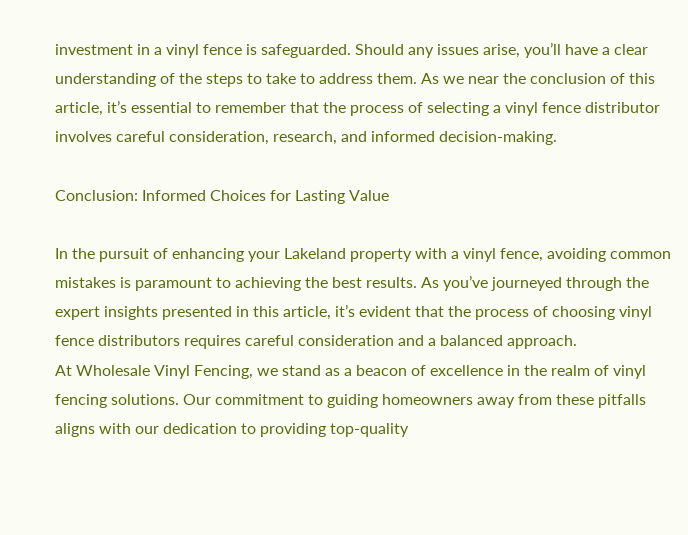investment in a vinyl fence is safeguarded. Should any issues arise, you’ll have a clear understanding of the steps to take to address them. As we near the conclusion of this article, it’s essential to remember that the process of selecting a vinyl fence distributor involves careful consideration, research, and informed decision-making.

Conclusion: Informed Choices for Lasting Value

In the pursuit of enhancing your Lakeland property with a vinyl fence, avoiding common mistakes is paramount to achieving the best results. As you’ve journeyed through the expert insights presented in this article, it’s evident that the process of choosing vinyl fence distributors requires careful consideration and a balanced approach.
At Wholesale Vinyl Fencing, we stand as a beacon of excellence in the realm of vinyl fencing solutions. Our commitment to guiding homeowners away from these pitfalls aligns with our dedication to providing top-quality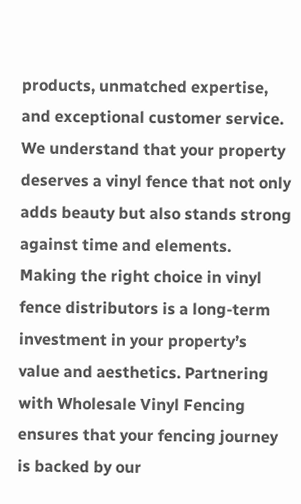products, unmatched expertise, and exceptional customer service. We understand that your property deserves a vinyl fence that not only adds beauty but also stands strong against time and elements.
Making the right choice in vinyl fence distributors is a long-term investment in your property’s value and aesthetics. Partnering with Wholesale Vinyl Fencing ensures that your fencing journey is backed by our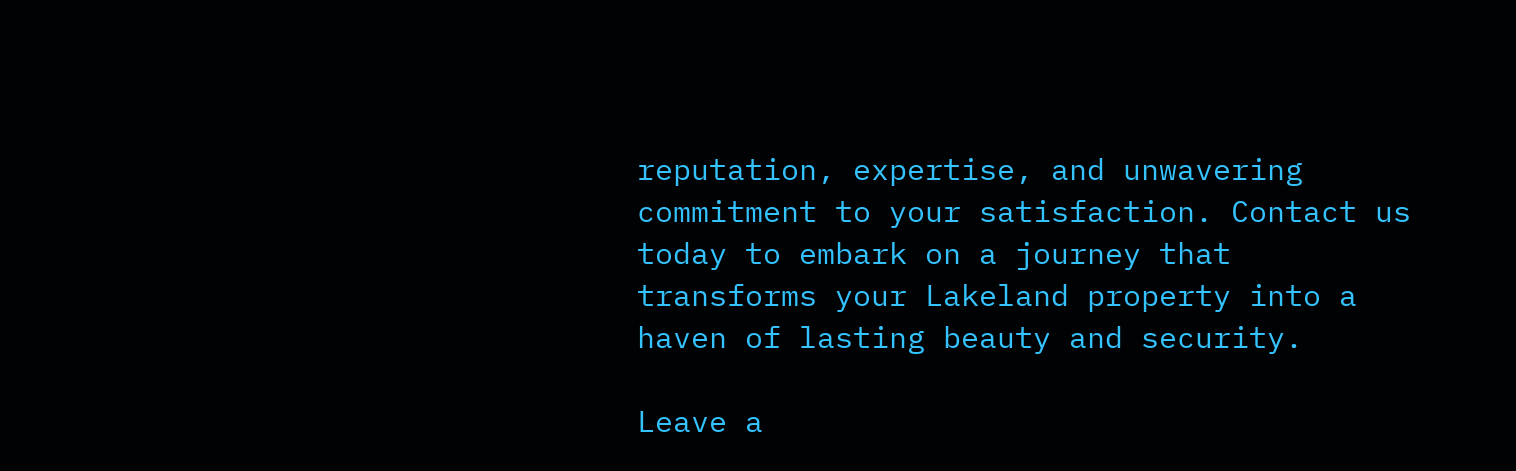reputation, expertise, and unwavering commitment to your satisfaction. Contact us today to embark on a journey that transforms your Lakeland property into a haven of lasting beauty and security.

Leave a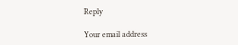Reply

Your email address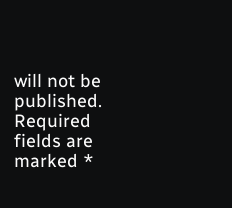will not be published. Required fields are marked *